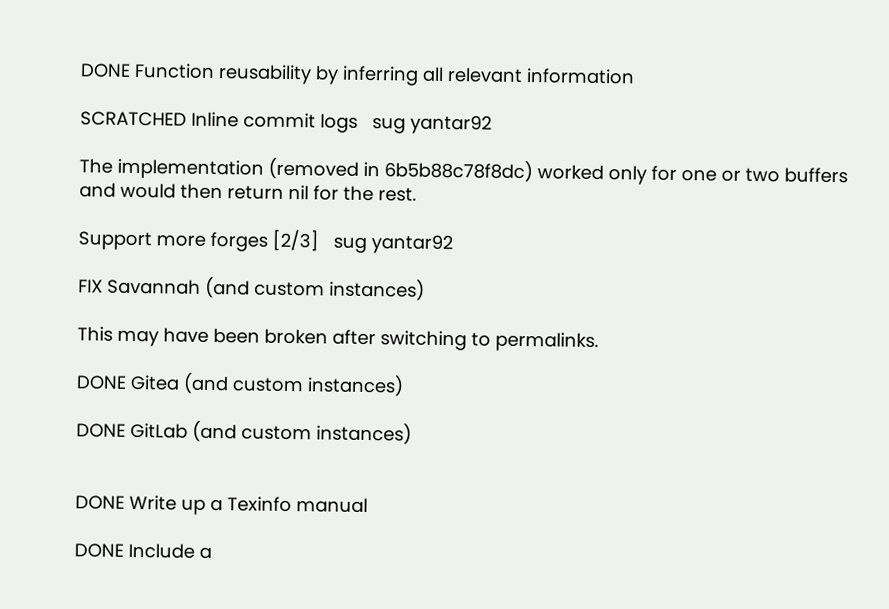DONE Function reusability by inferring all relevant information

SCRATCHED Inline commit logs   sug yantar92

The implementation (removed in 6b5b88c78f8dc) worked only for one or two buffers and would then return nil for the rest.

Support more forges [2/3]   sug yantar92

FIX Savannah (and custom instances)

This may have been broken after switching to permalinks.

DONE Gitea (and custom instances)

DONE GitLab (and custom instances)


DONE Write up a Texinfo manual

DONE Include a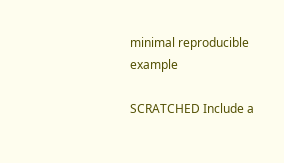minimal reproducible example

SCRATCHED Include a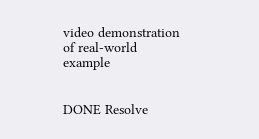video demonstration of real-world example


DONE Resolve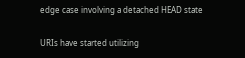edge case involving a detached HEAD state

URIs have started utilizing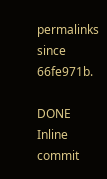permalinks since 66fe971b.

DONE Inline commit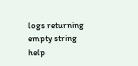logs returning empty string   help